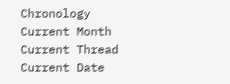Chronology Current Month Current Thread Current Date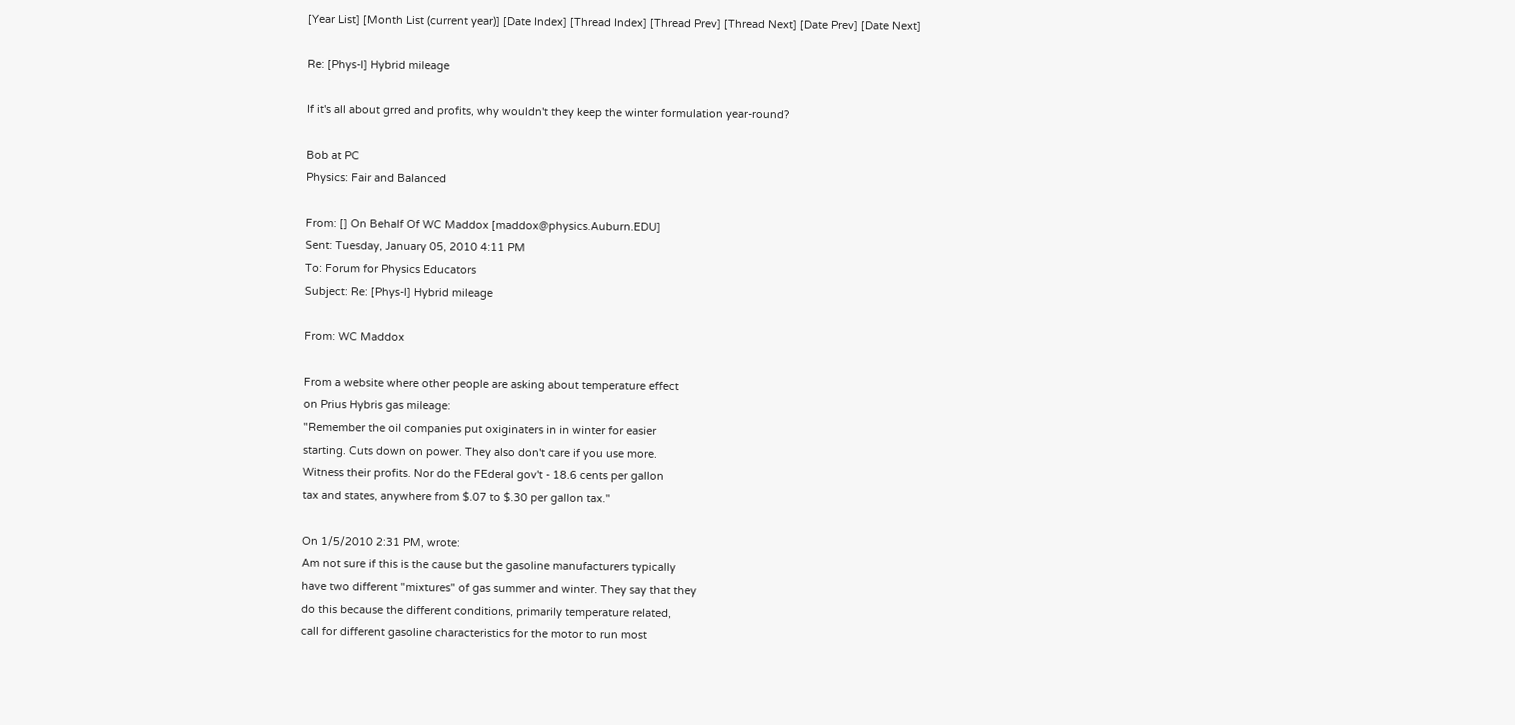[Year List] [Month List (current year)] [Date Index] [Thread Index] [Thread Prev] [Thread Next] [Date Prev] [Date Next]

Re: [Phys-l] Hybrid mileage

If it's all about grred and profits, why wouldn't they keep the winter formulation year-round?

Bob at PC
Physics: Fair and Balanced

From: [] On Behalf Of WC Maddox [maddox@physics.Auburn.EDU]
Sent: Tuesday, January 05, 2010 4:11 PM
To: Forum for Physics Educators
Subject: Re: [Phys-l] Hybrid mileage

From: WC Maddox

From a website where other people are asking about temperature effect
on Prius Hybris gas mileage:
"Remember the oil companies put oxiginaters in in winter for easier
starting. Cuts down on power. They also don't care if you use more.
Witness their profits. Nor do the FEderal gov't - 18.6 cents per gallon
tax and states, anywhere from $.07 to $.30 per gallon tax."

On 1/5/2010 2:31 PM, wrote:
Am not sure if this is the cause but the gasoline manufacturers typically
have two different "mixtures" of gas summer and winter. They say that they
do this because the different conditions, primarily temperature related,
call for different gasoline characteristics for the motor to run most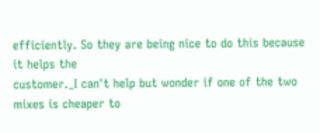efficiently. So they are being nice to do this because it helps the
customer._I can't help but wonder if one of the two mixes is cheaper to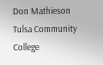Don Mathieson
Tulsa Community College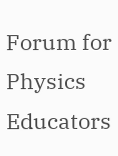Forum for Physics Educators